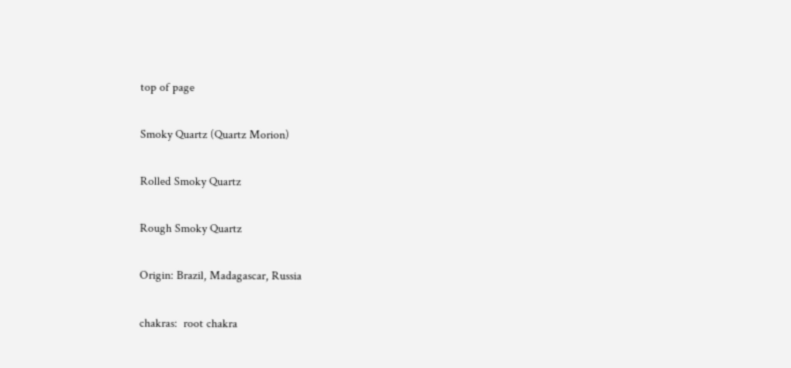top of page

Smoky Quartz (Quartz Morion)

Rolled Smoky Quartz

Rough Smoky Quartz

Origin: Brazil, Madagascar, Russia

chakras:  root chakra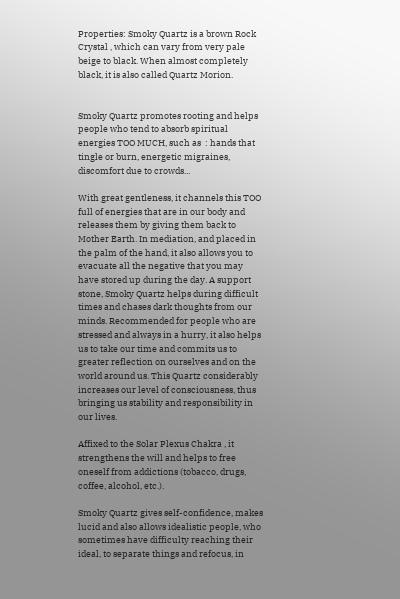Properties: Smoky Quartz is a brown Rock Crystal , which can vary from very pale beige to black. When almost completely black, it is also called Quartz Morion.


Smoky Quartz promotes rooting and helps people who tend to absorb spiritual energies TOO MUCH, such as  : hands that tingle or burn, energetic migraines, discomfort due to crowds...

With great gentleness, it channels this TOO full of energies that are in our body and releases them by giving them back to Mother Earth. In mediation, and placed in the palm of the hand, it also allows you to evacuate all the negative that you may have stored up during the day. A support stone, Smoky Quartz helps during difficult times and chases dark thoughts from our minds. Recommended for people who are stressed and always in a hurry, it also helps us to take our time and commits us to greater reflection on ourselves and on the world around us. This Quartz considerably increases our level of consciousness, thus bringing us stability and responsibility in our lives.

Affixed to the Solar Plexus Chakra , it strengthens the will and helps to free oneself from addictions (tobacco, drugs, coffee, alcohol, etc.).

Smoky Quartz gives self-confidence, makes lucid and also allows idealistic people, who sometimes have difficulty reaching their ideal, to separate things and refocus, in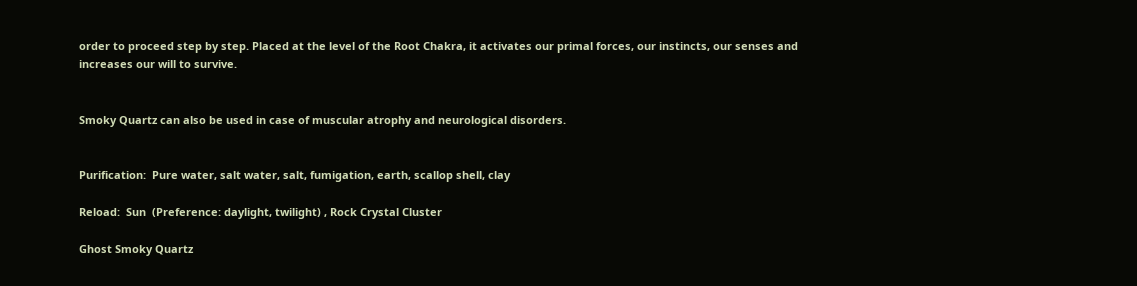order to proceed step by step. Placed at the level of the Root Chakra, it activates our primal forces, our instincts, our senses and increases our will to survive.


Smoky Quartz can also be used in case of muscular atrophy and neurological disorders.


Purification:  Pure water, salt water, salt, fumigation, earth, scallop shell, clay

Reload:  Sun  (Preference: daylight, twilight) , Rock Crystal Cluster

Ghost Smoky Quartz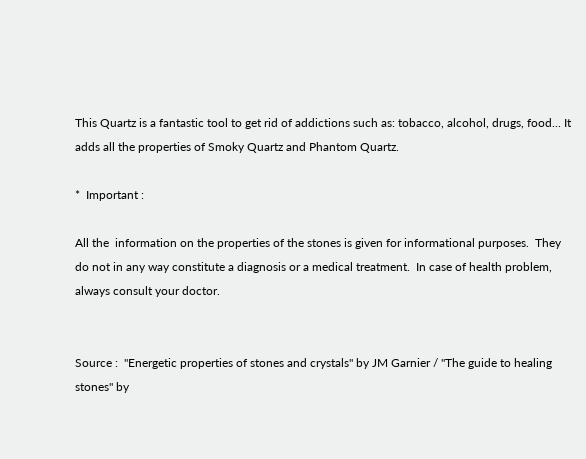This Quartz is a fantastic tool to get rid of addictions such as: tobacco, alcohol, drugs, food... It adds all the properties of Smoky Quartz and Phantom Quartz.

*  Important :

All the  information on the properties of the stones is given for informational purposes.  They do not in any way constitute a diagnosis or a medical treatment.  In case of health problem, always consult your doctor.


Source :  "Energetic properties of stones and crystals" by JM Garnier / "The guide to healing stones" by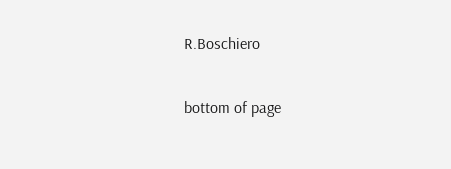R.Boschiero

bottom of page